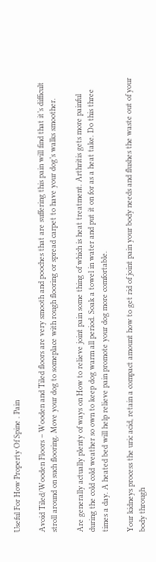Useful For How Property Of Spine . Pain

Avoid Tiled/Wooden Floors – Wooden and Tiled floors are very smooth and pooches that are suffering this pain will find that it’s difficult stroll around on such flooring. Move your dog to someplace with rough flooring or spread carpet to have your dog’s walks smoother.

Are generally actually plenty of ways on How to relieve joint pain some thing of which is heat treatment. Arthritis gets more painful during the cold cold weather so own to keep dog warm all period. Soak a towel in water and put it on for as a heat take. Do this three times a day. A heated bed will help relieve pain promote your dog more comfortable.

Your kidneys process the uric acid, retain a compact amount how to get rid of joint pain your body needs and flushes the waste out of your body through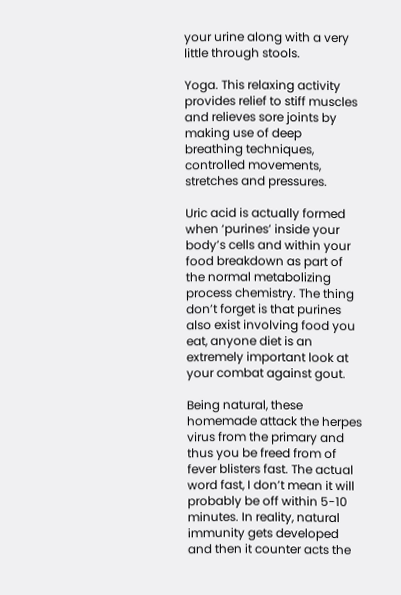your urine along with a very little through stools.

Yoga. This relaxing activity provides relief to stiff muscles and relieves sore joints by making use of deep breathing techniques, controlled movements, stretches and pressures.

Uric acid is actually formed when ‘purines’ inside your body’s cells and within your food breakdown as part of the normal metabolizing process chemistry. The thing don’t forget is that purines also exist involving food you eat, anyone diet is an extremely important look at your combat against gout.

Being natural, these homemade attack the herpes virus from the primary and thus you be freed from of fever blisters fast. The actual word fast, I don’t mean it will probably be off within 5-10 minutes. In reality, natural immunity gets developed and then it counter acts the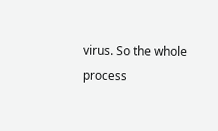virus. So the whole process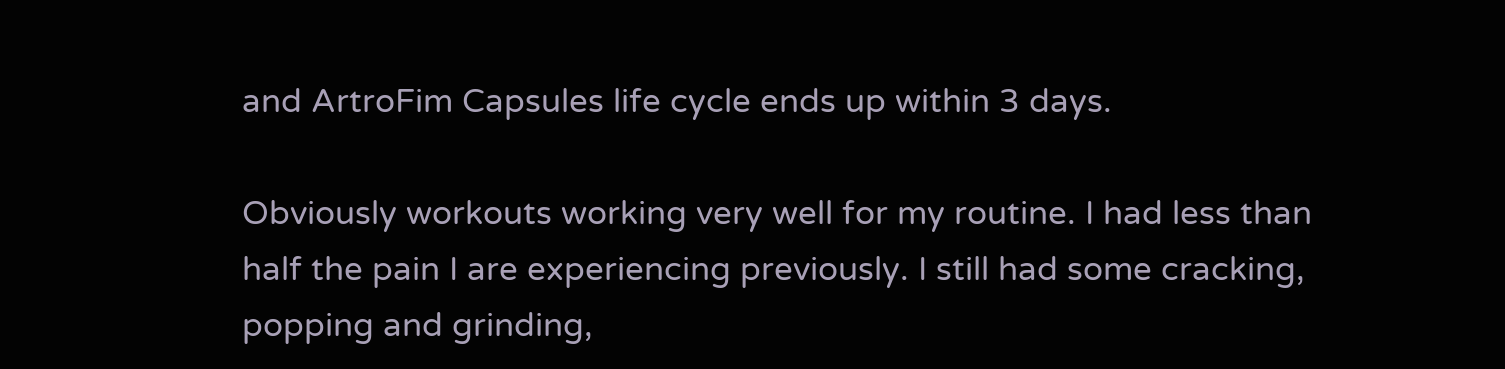and ArtroFim Capsules life cycle ends up within 3 days.

Obviously workouts working very well for my routine. I had less than half the pain I are experiencing previously. I still had some cracking, popping and grinding,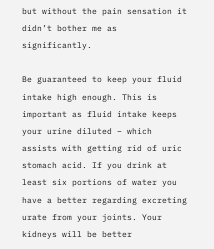but without the pain sensation it didn’t bother me as significantly.

Be guaranteed to keep your fluid intake high enough. This is important as fluid intake keeps your urine diluted – which assists with getting rid of uric stomach acid. If you drink at least six portions of water you have a better regarding excreting urate from your joints. Your kidneys will be better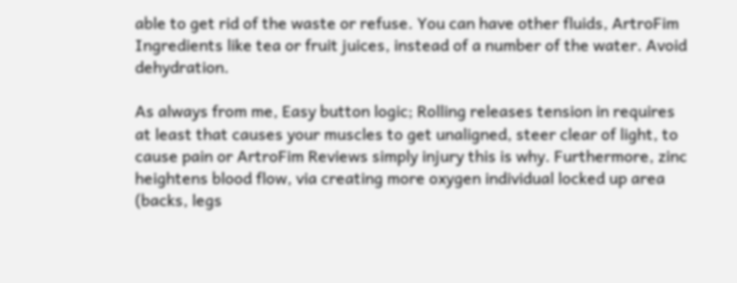able to get rid of the waste or refuse. You can have other fluids, ArtroFim Ingredients like tea or fruit juices, instead of a number of the water. Avoid dehydration.

As always from me, Easy button logic; Rolling releases tension in requires at least that causes your muscles to get unaligned, steer clear of light, to cause pain or ArtroFim Reviews simply injury this is why. Furthermore, zinc heightens blood flow, via creating more oxygen individual locked up area (backs, legs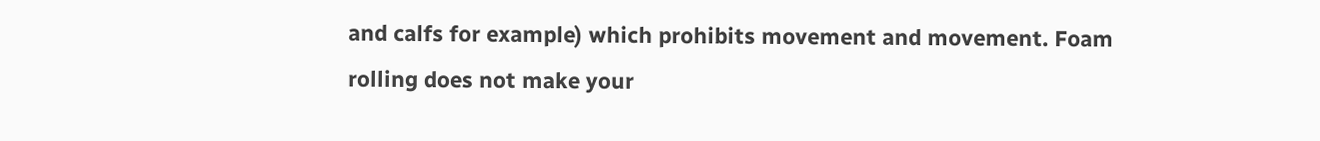and calfs for example) which prohibits movement and movement. Foam rolling does not make your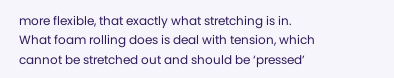more flexible, that exactly what stretching is in. What foam rolling does is deal with tension, which cannot be stretched out and should be ‘pressed’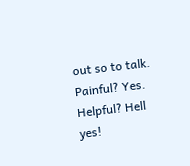out so to talk. Painful? Yes. Helpful? Hell yes!